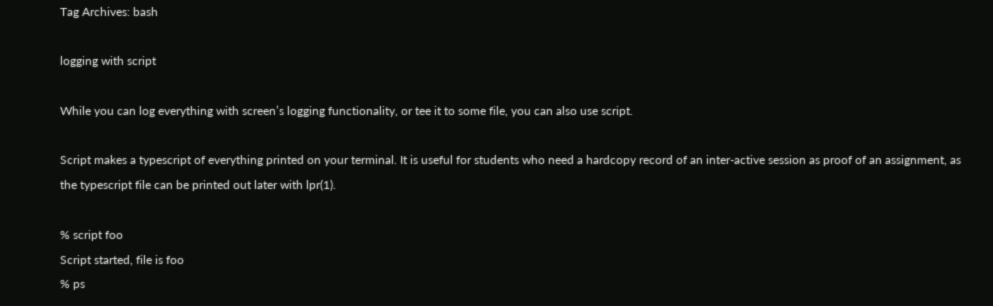Tag Archives: bash

logging with script

While you can log everything with screen’s logging functionality, or tee it to some file, you can also use script.

Script makes a typescript of everything printed on your terminal. It is useful for students who need a hardcopy record of an inter‐active session as proof of an assignment, as the typescript file can be printed out later with lpr(1).

% script foo
Script started, file is foo
% ps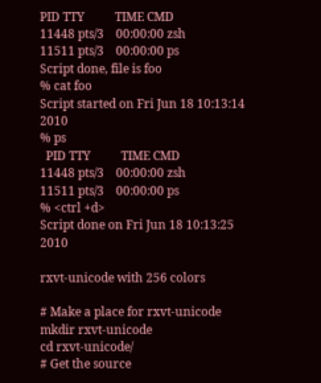PID TTY          TIME CMD
11448 pts/3    00:00:00 zsh
11511 pts/3    00:00:00 ps
Script done, file is foo
% cat foo
Script started on Fri Jun 18 10:13:14 2010
% ps
  PID TTY          TIME CMD
11448 pts/3    00:00:00 zsh
11511 pts/3    00:00:00 ps
% <ctrl +d>
Script done on Fri Jun 18 10:13:25 2010

rxvt-unicode with 256 colors

# Make a place for rxvt-unicode
mkdir rxvt-unicode
cd rxvt-unicode/
# Get the source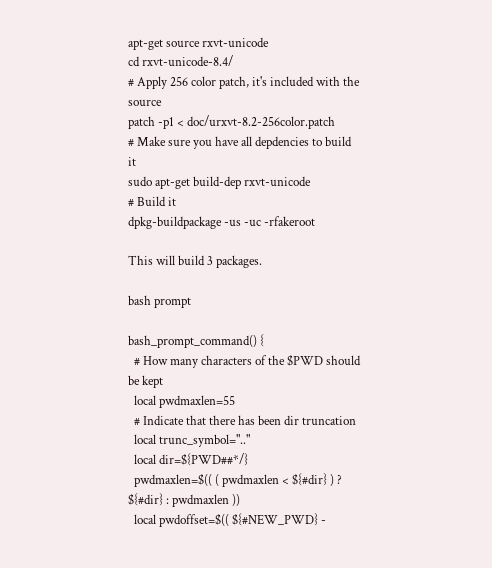apt-get source rxvt-unicode
cd rxvt-unicode-8.4/
# Apply 256 color patch, it's included with the source
patch -p1 < doc/urxvt-8.2-256color.patch
# Make sure you have all depdencies to build it
sudo apt-get build-dep rxvt-unicode
# Build it
dpkg-buildpackage -us -uc -rfakeroot

This will build 3 packages.

bash prompt

bash_prompt_command() {
  # How many characters of the $PWD should be kept
  local pwdmaxlen=55
  # Indicate that there has been dir truncation
  local trunc_symbol=".."
  local dir=${PWD##*/}
  pwdmaxlen=$(( ( pwdmaxlen < ${#dir} ) ? ${#dir} : pwdmaxlen ))
  local pwdoffset=$(( ${#NEW_PWD} -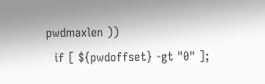pwdmaxlen ))
  if [ ${pwdoffset} -gt "0" ];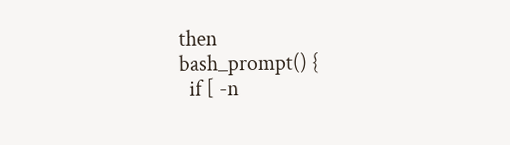then
bash_prompt() {
  if [ -n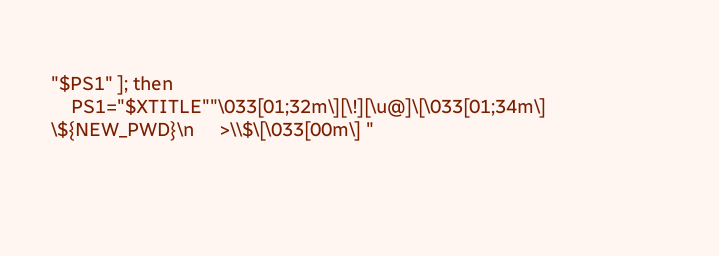"$PS1" ]; then
    PS1="$XTITLE""\033[01;32m\][\!][\u@]\[\033[01;34m\] \${NEW_PWD}\n     >\\$\[\033[00m\] "